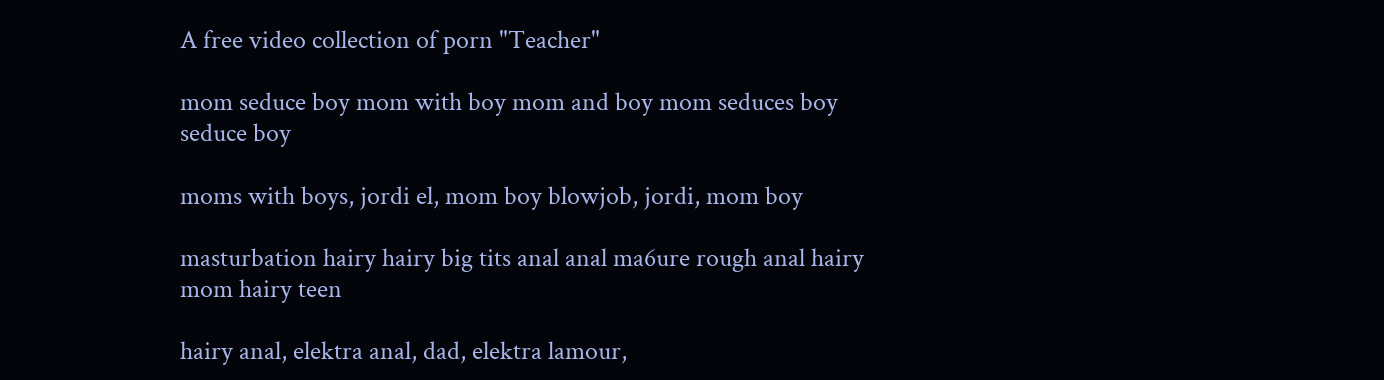A free video collection of porn "Teacher"

mom seduce boy mom with boy mom and boy mom seduces boy seduce boy

moms with boys, jordi el, mom boy blowjob, jordi, mom boy

masturbation hairy hairy big tits anal anal ma6ure rough anal hairy mom hairy teen

hairy anal, elektra anal, dad, elektra lamour,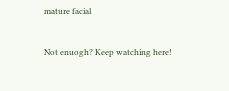mature facial


Not enuogh? Keep watching here!